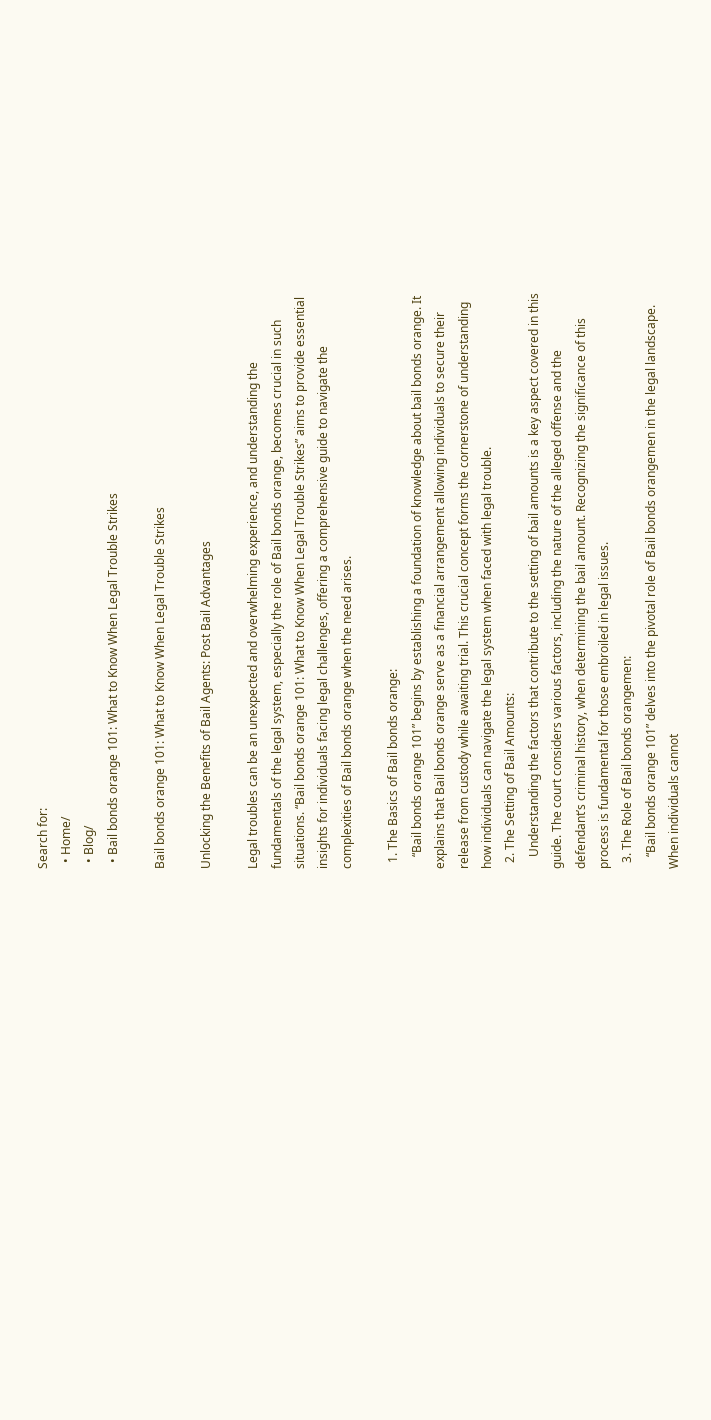Search for:
  • Home/
  • Blog/
  • Bail bonds orange 101: What to Know When Legal Trouble Strikes

Bail bonds orange 101: What to Know When Legal Trouble Strikes

Unlocking the Benefits of Bail Agents: Post Bail Advantages

Legal troubles can be an unexpected and overwhelming experience, and understanding the fundamentals of the legal system, especially the role of Bail bonds orange, becomes crucial in such situations. “Bail bonds orange 101: What to Know When Legal Trouble Strikes” aims to provide essential insights for individuals facing legal challenges, offering a comprehensive guide to navigate the complexities of Bail bonds orange when the need arises.

  1. The Basics of Bail bonds orange:
    “Bail bonds orange 101” begins by establishing a foundation of knowledge about bail bonds orange. It explains that Bail bonds orange serve as a financial arrangement allowing individuals to secure their release from custody while awaiting trial. This crucial concept forms the cornerstone of understanding how individuals can navigate the legal system when faced with legal trouble.
  2. The Setting of Bail Amounts:
    Understanding the factors that contribute to the setting of bail amounts is a key aspect covered in this guide. The court considers various factors, including the nature of the alleged offense and the defendant’s criminal history, when determining the bail amount. Recognizing the significance of this process is fundamental for those embroiled in legal issues.
  3. The Role of Bail bonds orangemen:
    “Bail bonds orange 101” delves into the pivotal role of Bail bonds orangemen in the legal landscape. When individuals cannot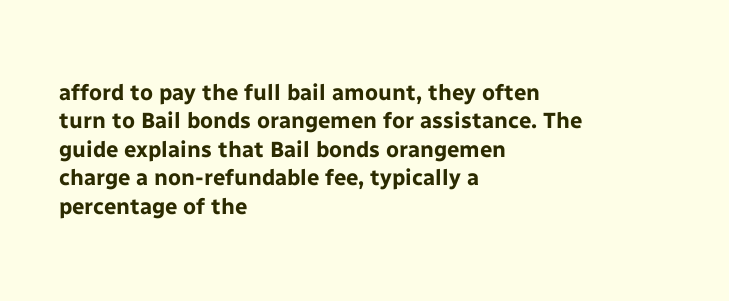afford to pay the full bail amount, they often turn to Bail bonds orangemen for assistance. The guide explains that Bail bonds orangemen charge a non-refundable fee, typically a percentage of the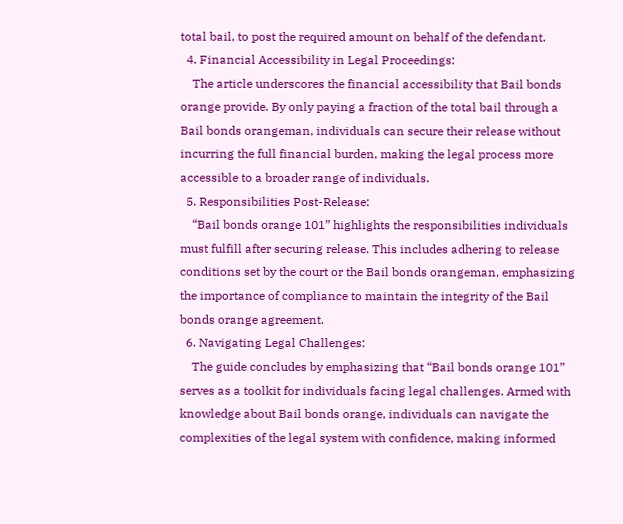total bail, to post the required amount on behalf of the defendant.
  4. Financial Accessibility in Legal Proceedings:
    The article underscores the financial accessibility that Bail bonds orange provide. By only paying a fraction of the total bail through a Bail bonds orangeman, individuals can secure their release without incurring the full financial burden, making the legal process more accessible to a broader range of individuals.
  5. Responsibilities Post-Release:
    “Bail bonds orange 101” highlights the responsibilities individuals must fulfill after securing release. This includes adhering to release conditions set by the court or the Bail bonds orangeman, emphasizing the importance of compliance to maintain the integrity of the Bail bonds orange agreement.
  6. Navigating Legal Challenges:
    The guide concludes by emphasizing that “Bail bonds orange 101” serves as a toolkit for individuals facing legal challenges. Armed with knowledge about Bail bonds orange, individuals can navigate the complexities of the legal system with confidence, making informed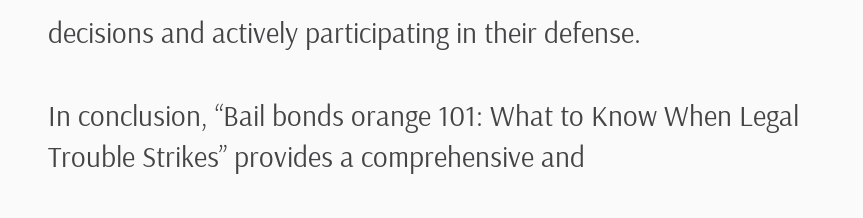decisions and actively participating in their defense.

In conclusion, “Bail bonds orange 101: What to Know When Legal Trouble Strikes” provides a comprehensive and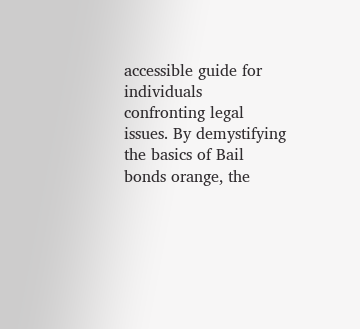accessible guide for individuals confronting legal issues. By demystifying the basics of Bail bonds orange, the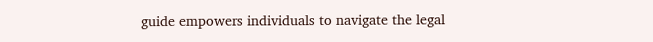guide empowers individuals to navigate the legal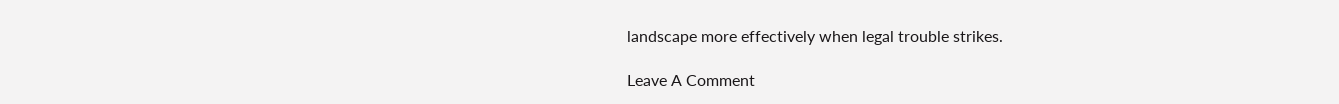landscape more effectively when legal trouble strikes.

Leave A Comment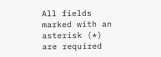All fields marked with an asterisk (*) are required